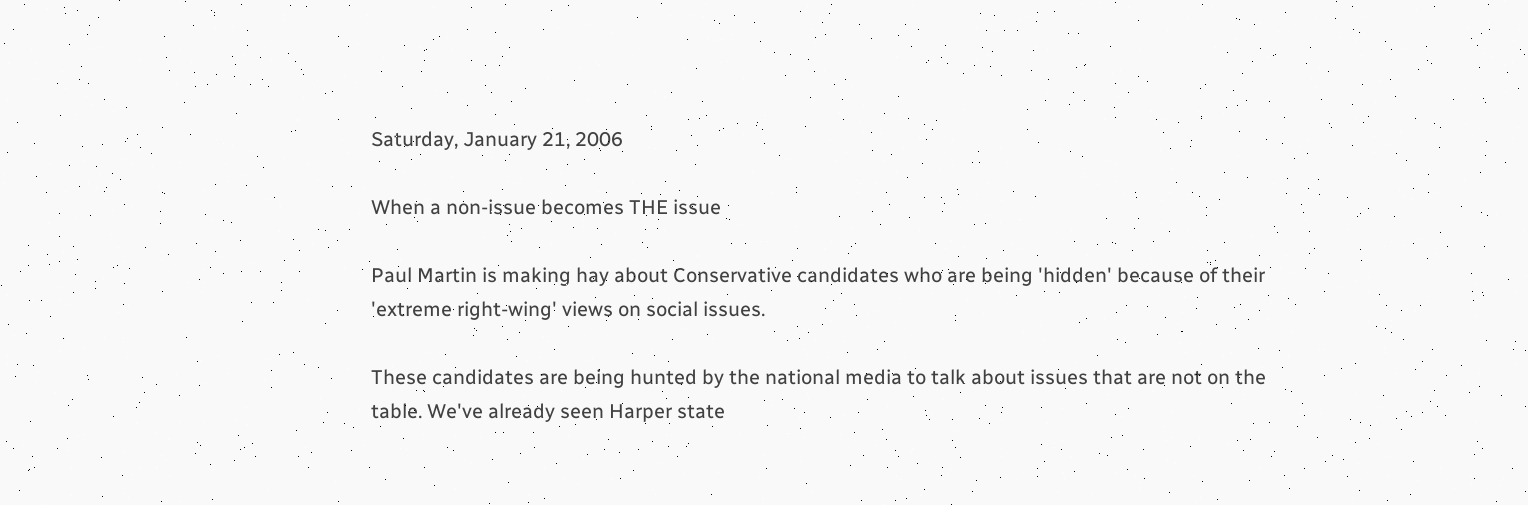Saturday, January 21, 2006

When a non-issue becomes THE issue

Paul Martin is making hay about Conservative candidates who are being 'hidden' because of their 'extreme right-wing' views on social issues.

These candidates are being hunted by the national media to talk about issues that are not on the table. We've already seen Harper state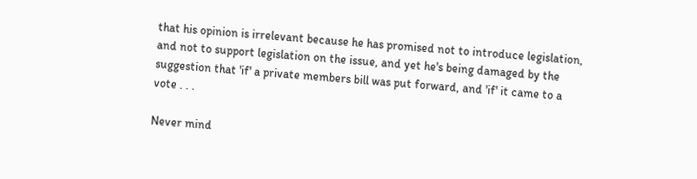that his opinion is irrelevant because he has promised not to introduce legislation, and not to support legislation on the issue, and yet he's being damaged by the suggestion that 'if' a private members bill was put forward, and 'if' it came to a vote . . .

Never mind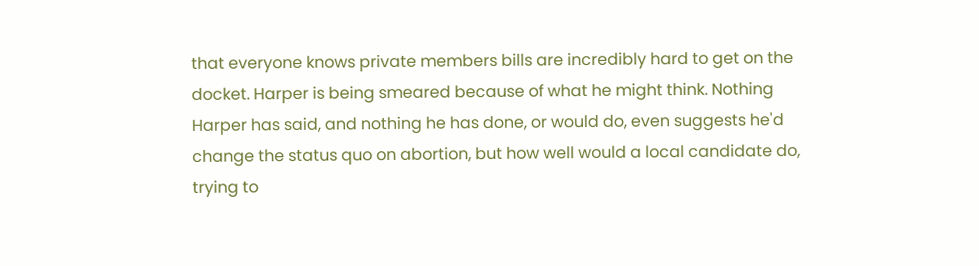that everyone knows private members bills are incredibly hard to get on the docket. Harper is being smeared because of what he might think. Nothing Harper has said, and nothing he has done, or would do, even suggests he'd change the status quo on abortion, but how well would a local candidate do, trying to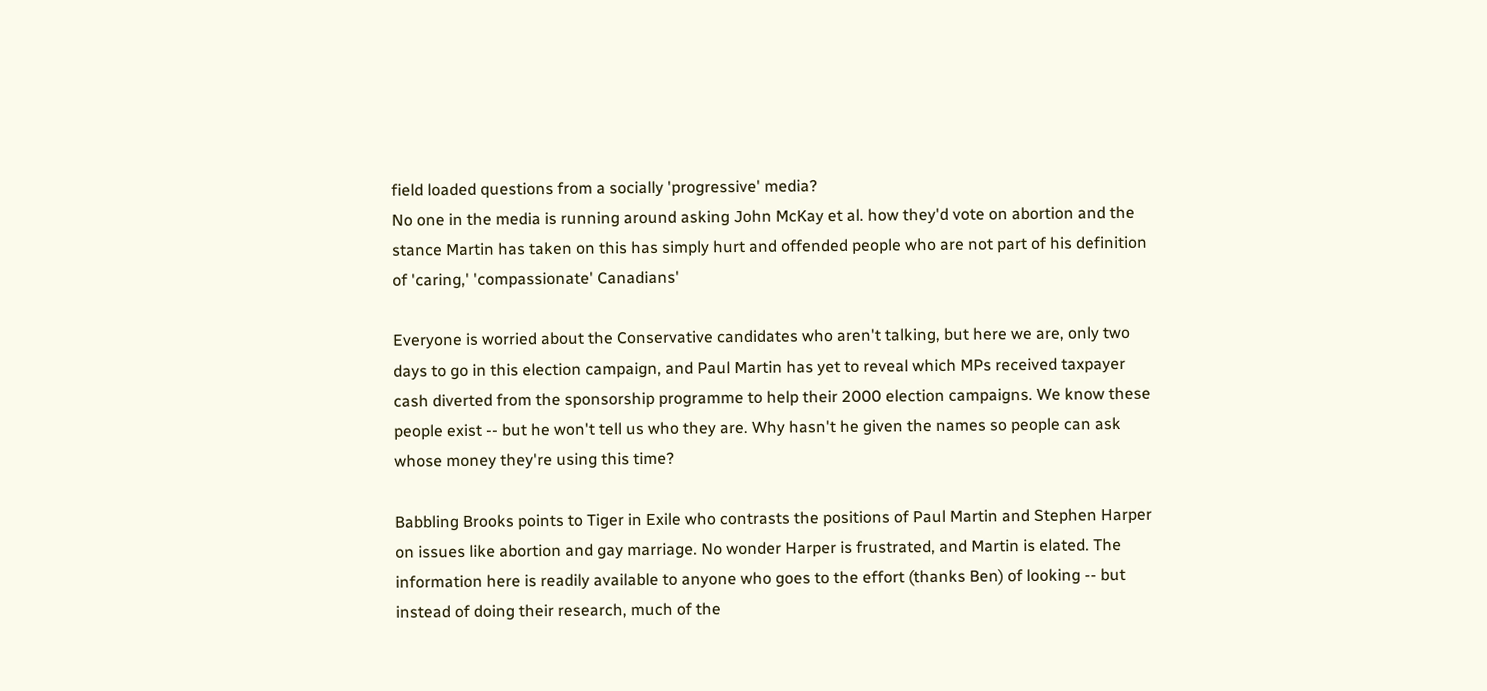field loaded questions from a socially 'progressive' media?
No one in the media is running around asking John McKay et al. how they'd vote on abortion and the stance Martin has taken on this has simply hurt and offended people who are not part of his definition of 'caring,' 'compassionate' Canadians'

Everyone is worried about the Conservative candidates who aren't talking, but here we are, only two days to go in this election campaign, and Paul Martin has yet to reveal which MPs received taxpayer cash diverted from the sponsorship programme to help their 2000 election campaigns. We know these people exist -- but he won't tell us who they are. Why hasn't he given the names so people can ask whose money they're using this time?

Babbling Brooks points to Tiger in Exile who contrasts the positions of Paul Martin and Stephen Harper on issues like abortion and gay marriage. No wonder Harper is frustrated, and Martin is elated. The information here is readily available to anyone who goes to the effort (thanks Ben) of looking -- but instead of doing their research, much of the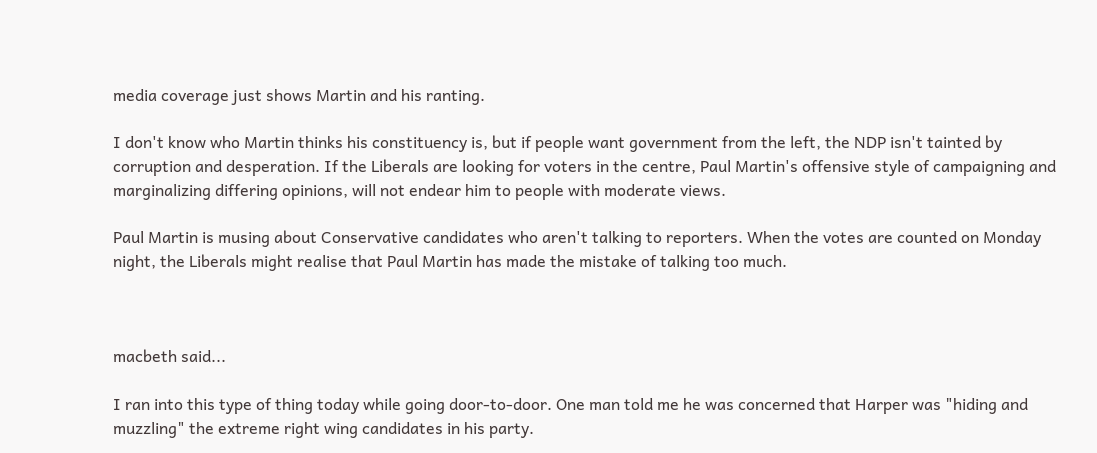media coverage just shows Martin and his ranting.

I don't know who Martin thinks his constituency is, but if people want government from the left, the NDP isn't tainted by corruption and desperation. If the Liberals are looking for voters in the centre, Paul Martin's offensive style of campaigning and marginalizing differing opinions, will not endear him to people with moderate views.

Paul Martin is musing about Conservative candidates who aren't talking to reporters. When the votes are counted on Monday night, the Liberals might realise that Paul Martin has made the mistake of talking too much.



macbeth said...

I ran into this type of thing today while going door-to-door. One man told me he was concerned that Harper was "hiding and muzzling" the extreme right wing candidates in his party.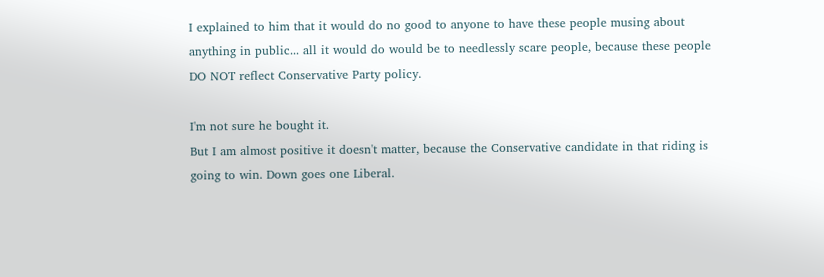I explained to him that it would do no good to anyone to have these people musing about anything in public... all it would do would be to needlessly scare people, because these people DO NOT reflect Conservative Party policy.

I'm not sure he bought it.
But I am almost positive it doesn't matter, because the Conservative candidate in that riding is going to win. Down goes one Liberal.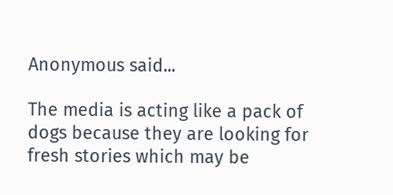Anonymous said...

The media is acting like a pack of dogs because they are looking for fresh stories which may be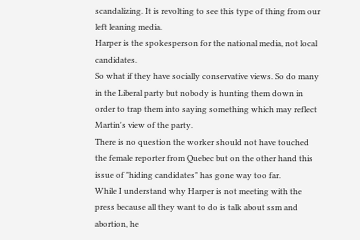scandalizing. It is revolting to see this type of thing from our left leaning media.
Harper is the spokesperson for the national media, not local candidates.
So what if they have socially conservative views. So do many in the Liberal party but nobody is hunting them down in order to trap them into saying something which may reflect Martin's view of the party.
There is no question the worker should not have touched the female reporter from Quebec but on the other hand this issue of "hiding candidates" has gone way too far.
While I understand why Harper is not meeting with the press because all they want to do is talk about ssm and abortion, he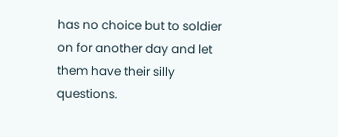has no choice but to soldier on for another day and let them have their silly questions.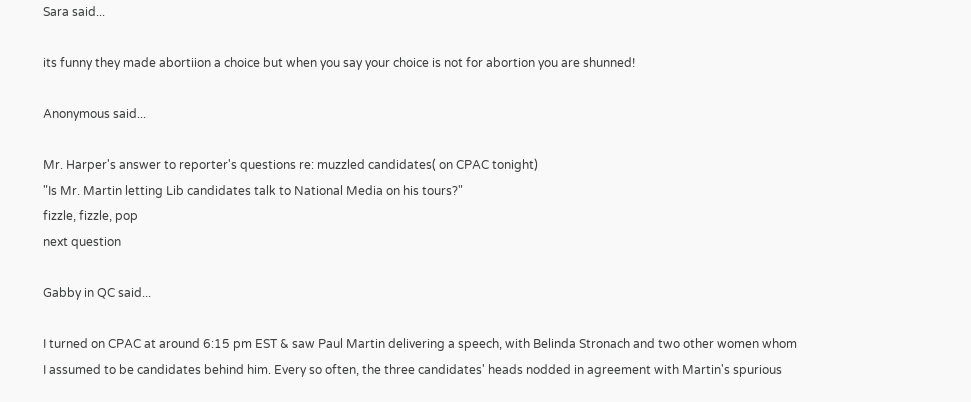Sara said...

its funny they made abortiion a choice but when you say your choice is not for abortion you are shunned!

Anonymous said...

Mr. Harper's answer to reporter's questions re: muzzled candidates( on CPAC tonight)
"Is Mr. Martin letting Lib candidates talk to National Media on his tours?"
fizzle, fizzle, pop
next question

Gabby in QC said...

I turned on CPAC at around 6:15 pm EST & saw Paul Martin delivering a speech, with Belinda Stronach and two other women whom I assumed to be candidates behind him. Every so often, the three candidates' heads nodded in agreement with Martin's spurious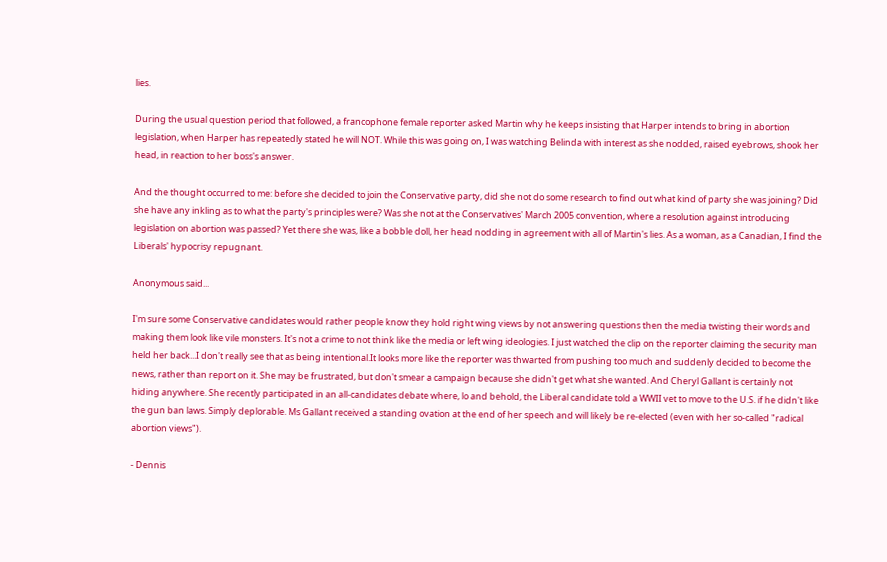lies.

During the usual question period that followed, a francophone female reporter asked Martin why he keeps insisting that Harper intends to bring in abortion legislation, when Harper has repeatedly stated he will NOT. While this was going on, I was watching Belinda with interest as she nodded, raised eyebrows, shook her head, in reaction to her boss's answer.

And the thought occurred to me: before she decided to join the Conservative party, did she not do some research to find out what kind of party she was joining? Did she have any inkling as to what the party's principles were? Was she not at the Conservatives' March 2005 convention, where a resolution against introducing legislation on abortion was passed? Yet there she was, like a bobble doll, her head nodding in agreement with all of Martin's lies. As a woman, as a Canadian, I find the Liberals' hypocrisy repugnant.

Anonymous said...

I'm sure some Conservative candidates would rather people know they hold right wing views by not answering questions then the media twisting their words and making them look like vile monsters. It's not a crime to not think like the media or left wing ideologies. I just watched the clip on the reporter claiming the security man held her back...I don't really see that as being intentional.It looks more like the reporter was thwarted from pushing too much and suddenly decided to become the news, rather than report on it. She may be frustrated, but don't smear a campaign because she didn't get what she wanted. And Cheryl Gallant is certainly not hiding anywhere. She recently participated in an all-candidates debate where, lo and behold, the Liberal candidate told a WWII vet to move to the U.S. if he didn't like the gun ban laws. Simply deplorable. Ms Gallant received a standing ovation at the end of her speech and will likely be re-elected (even with her so-called "radical abortion views").

- Dennis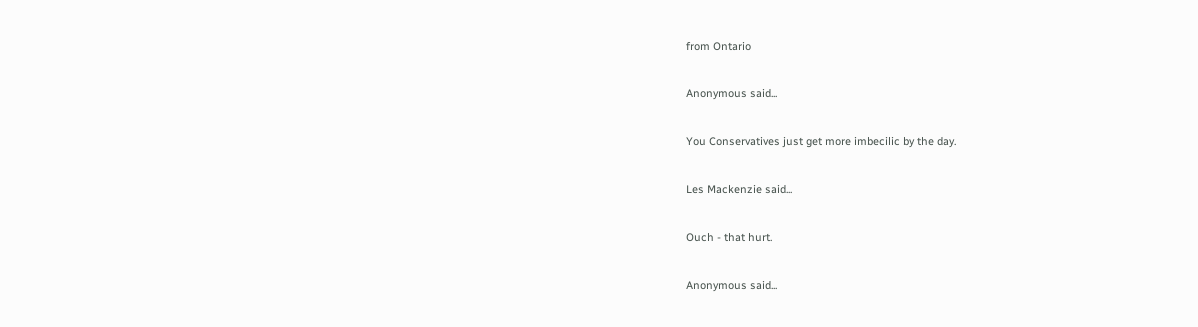from Ontario

Anonymous said...

You Conservatives just get more imbecilic by the day.

Les Mackenzie said...

Ouch - that hurt.

Anonymous said...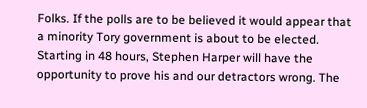Folks. If the polls are to be believed it would appear that a minority Tory government is about to be elected. Starting in 48 hours, Stephen Harper will have the opportunity to prove his and our detractors wrong. The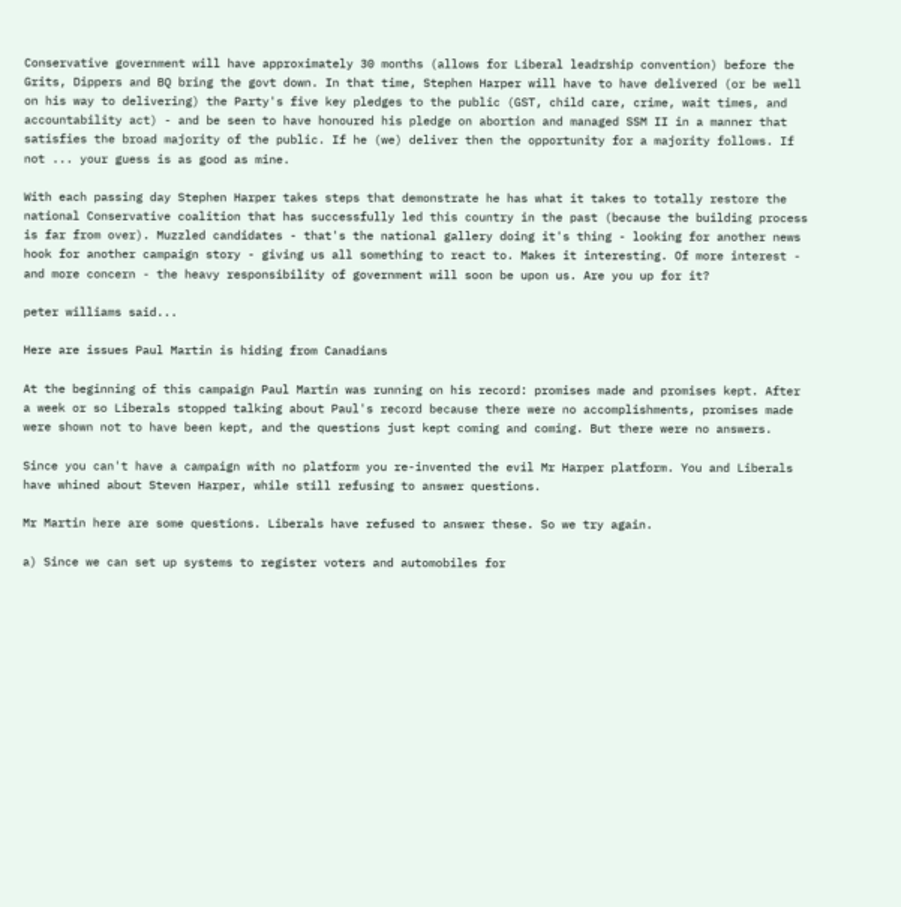Conservative government will have approximately 30 months (allows for Liberal leadrship convention) before the Grits, Dippers and BQ bring the govt down. In that time, Stephen Harper will have to have delivered (or be well on his way to delivering) the Party's five key pledges to the public (GST, child care, crime, wait times, and accountability act) - and be seen to have honoured his pledge on abortion and managed SSM II in a manner that satisfies the broad majority of the public. If he (we) deliver then the opportunity for a majority follows. If not ... your guess is as good as mine.

With each passing day Stephen Harper takes steps that demonstrate he has what it takes to totally restore the national Conservative coalition that has successfully led this country in the past (because the building process is far from over). Muzzled candidates - that's the national gallery doing it's thing - looking for another news hook for another campaign story - giving us all something to react to. Makes it interesting. Of more interest - and more concern - the heavy responsibility of government will soon be upon us. Are you up for it?

peter williams said...

Here are issues Paul Martin is hiding from Canadians

At the beginning of this campaign Paul Martin was running on his record: promises made and promises kept. After a week or so Liberals stopped talking about Paul's record because there were no accomplishments, promises made were shown not to have been kept, and the questions just kept coming and coming. But there were no answers.

Since you can't have a campaign with no platform you re-invented the evil Mr Harper platform. You and Liberals have whined about Steven Harper, while still refusing to answer questions.

Mr Martin here are some questions. Liberals have refused to answer these. So we try again.

a) Since we can set up systems to register voters and automobiles for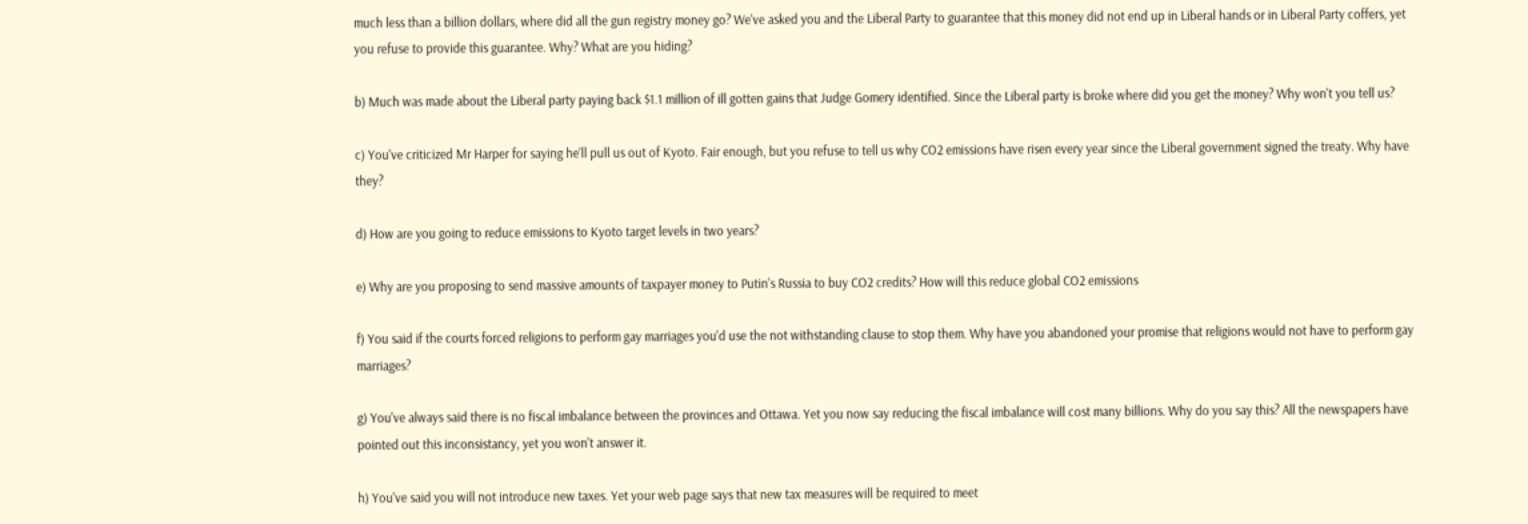much less than a billion dollars, where did all the gun registry money go? We've asked you and the Liberal Party to guarantee that this money did not end up in Liberal hands or in Liberal Party coffers, yet you refuse to provide this guarantee. Why? What are you hiding?

b) Much was made about the Liberal party paying back $1.1 million of ill gotten gains that Judge Gomery identified. Since the Liberal party is broke where did you get the money? Why won't you tell us?

c) You've criticized Mr Harper for saying he'll pull us out of Kyoto. Fair enough, but you refuse to tell us why CO2 emissions have risen every year since the Liberal government signed the treaty. Why have they?

d) How are you going to reduce emissions to Kyoto target levels in two years?

e) Why are you proposing to send massive amounts of taxpayer money to Putin's Russia to buy CO2 credits? How will this reduce global CO2 emissions

f) You said if the courts forced religions to perform gay marriages you'd use the not withstanding clause to stop them. Why have you abandoned your promise that religions would not have to perform gay marriages?

g) You've always said there is no fiscal imbalance between the provinces and Ottawa. Yet you now say reducing the fiscal imbalance will cost many billions. Why do you say this? All the newspapers have pointed out this inconsistancy, yet you won't answer it.

h) You've said you will not introduce new taxes. Yet your web page says that new tax measures will be required to meet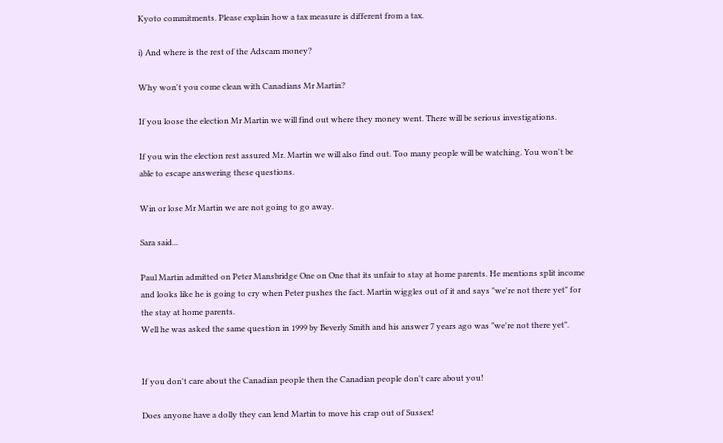Kyoto commitments. Please explain how a tax measure is different from a tax.

i) And where is the rest of the Adscam money?

Why won't you come clean with Canadians Mr Martin?

If you loose the election Mr Martin we will find out where they money went. There will be serious investigations.

If you win the election rest assured Mr. Martin we will also find out. Too many people will be watching. You won't be able to escape answering these questions.

Win or lose Mr Martin we are not going to go away.

Sara said...

Paul Martin admitted on Peter Mansbridge One on One that its unfair to stay at home parents. He mentions split income and looks like he is going to cry when Peter pushes the fact. Martin wiggles out of it and says "we're not there yet" for the stay at home parents.
Well he was asked the same question in 1999 by Beverly Smith and his answer 7 years ago was "we're not there yet".


If you don't care about the Canadian people then the Canadian people don't care about you!

Does anyone have a dolly they can lend Martin to move his crap out of Sussex!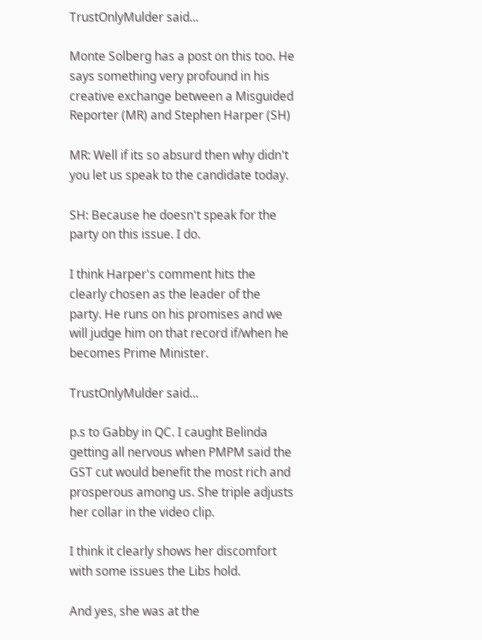TrustOnlyMulder said...

Monte Solberg has a post on this too. He says something very profound in his creative exchange between a Misguided Reporter (MR) and Stephen Harper (SH)

MR: Well if its so absurd then why didn't you let us speak to the candidate today.

SH: Because he doesn't speak for the party on this issue. I do.

I think Harper's comment hits the clearly chosen as the leader of the party. He runs on his promises and we will judge him on that record if/when he becomes Prime Minister.

TrustOnlyMulder said...

p.s to Gabby in QC. I caught Belinda getting all nervous when PMPM said the GST cut would benefit the most rich and prosperous among us. She triple adjusts her collar in the video clip.

I think it clearly shows her discomfort with some issues the Libs hold.

And yes, she was at the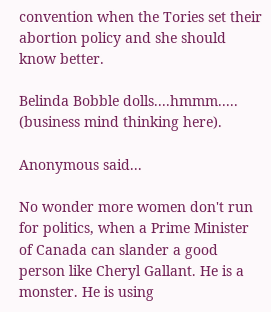convention when the Tories set their abortion policy and she should know better.

Belinda Bobble dolls....hmmm..... (business mind thinking here).

Anonymous said...

No wonder more women don't run for politics, when a Prime Minister of Canada can slander a good person like Cheryl Gallant. He is a monster. He is using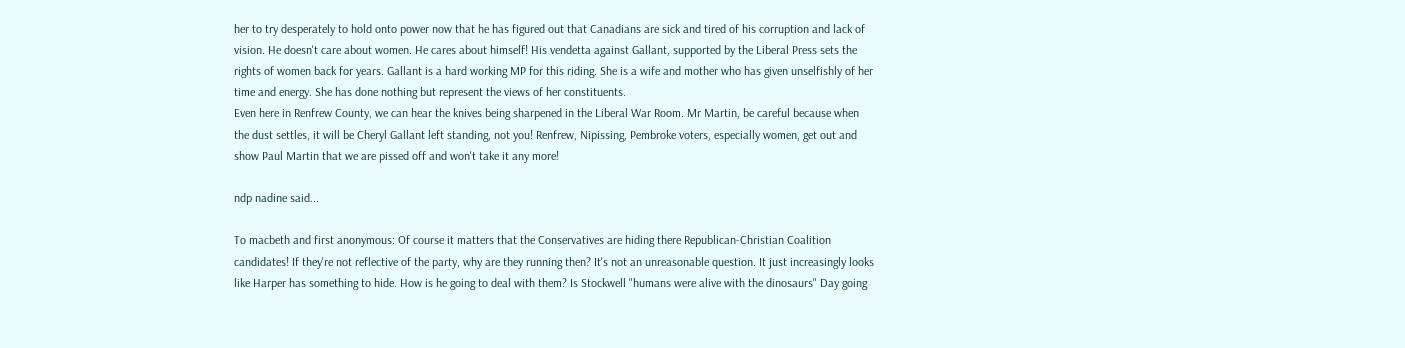her to try desperately to hold onto power now that he has figured out that Canadians are sick and tired of his corruption and lack of vision. He doesn't care about women. He cares about himself! His vendetta against Gallant, supported by the Liberal Press sets the rights of women back for years. Gallant is a hard working MP for this riding. She is a wife and mother who has given unselfishly of her time and energy. She has done nothing but represent the views of her constituents.
Even here in Renfrew County, we can hear the knives being sharpened in the Liberal War Room. Mr Martin, be careful because when the dust settles, it will be Cheryl Gallant left standing, not you! Renfrew, Nipissing, Pembroke voters, especially women, get out and show Paul Martin that we are pissed off and won't take it any more!

ndp nadine said...

To macbeth and first anonymous: Of course it matters that the Conservatives are hiding there Republican-Christian Coalition candidates! If they're not reflective of the party, why are they running then? It's not an unreasonable question. It just increasingly looks like Harper has something to hide. How is he going to deal with them? Is Stockwell "humans were alive with the dinosaurs" Day going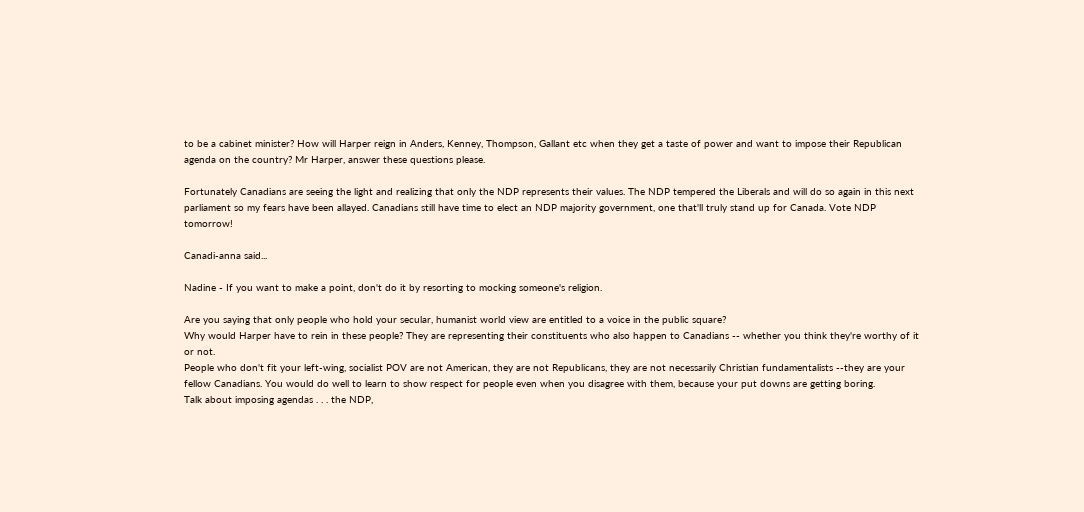to be a cabinet minister? How will Harper reign in Anders, Kenney, Thompson, Gallant etc when they get a taste of power and want to impose their Republican agenda on the country? Mr Harper, answer these questions please.

Fortunately Canadians are seeing the light and realizing that only the NDP represents their values. The NDP tempered the Liberals and will do so again in this next parliament so my fears have been allayed. Canadians still have time to elect an NDP majority government, one that'll truly stand up for Canada. Vote NDP tomorrow!

Canadi-anna said...

Nadine - If you want to make a point, don't do it by resorting to mocking someone's religion.

Are you saying that only people who hold your secular, humanist world view are entitled to a voice in the public square?
Why would Harper have to rein in these people? They are representing their constituents who also happen to Canadians -- whether you think they're worthy of it or not.
People who don't fit your left-wing, socialist POV are not American, they are not Republicans, they are not necessarily Christian fundamentalists --they are your fellow Canadians. You would do well to learn to show respect for people even when you disagree with them, because your put downs are getting boring.
Talk about imposing agendas . . . the NDP,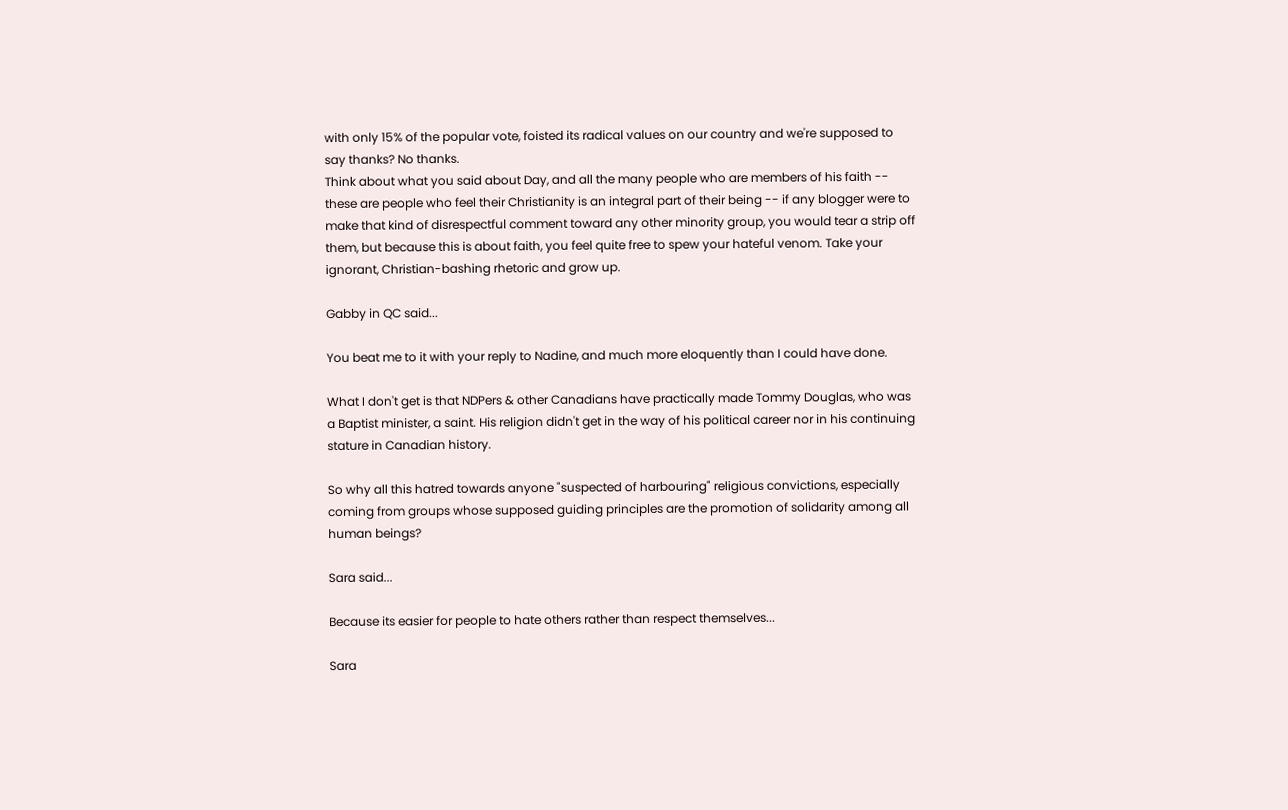with only 15% of the popular vote, foisted its radical values on our country and we're supposed to say thanks? No thanks.
Think about what you said about Day, and all the many people who are members of his faith -- these are people who feel their Christianity is an integral part of their being -- if any blogger were to make that kind of disrespectful comment toward any other minority group, you would tear a strip off them, but because this is about faith, you feel quite free to spew your hateful venom. Take your ignorant, Christian-bashing rhetoric and grow up.

Gabby in QC said...

You beat me to it with your reply to Nadine, and much more eloquently than I could have done.

What I don't get is that NDPers & other Canadians have practically made Tommy Douglas, who was a Baptist minister, a saint. His religion didn't get in the way of his political career nor in his continuing stature in Canadian history.

So why all this hatred towards anyone "suspected of harbouring" religious convictions, especially coming from groups whose supposed guiding principles are the promotion of solidarity among all human beings?

Sara said...

Because its easier for people to hate others rather than respect themselves...

Sara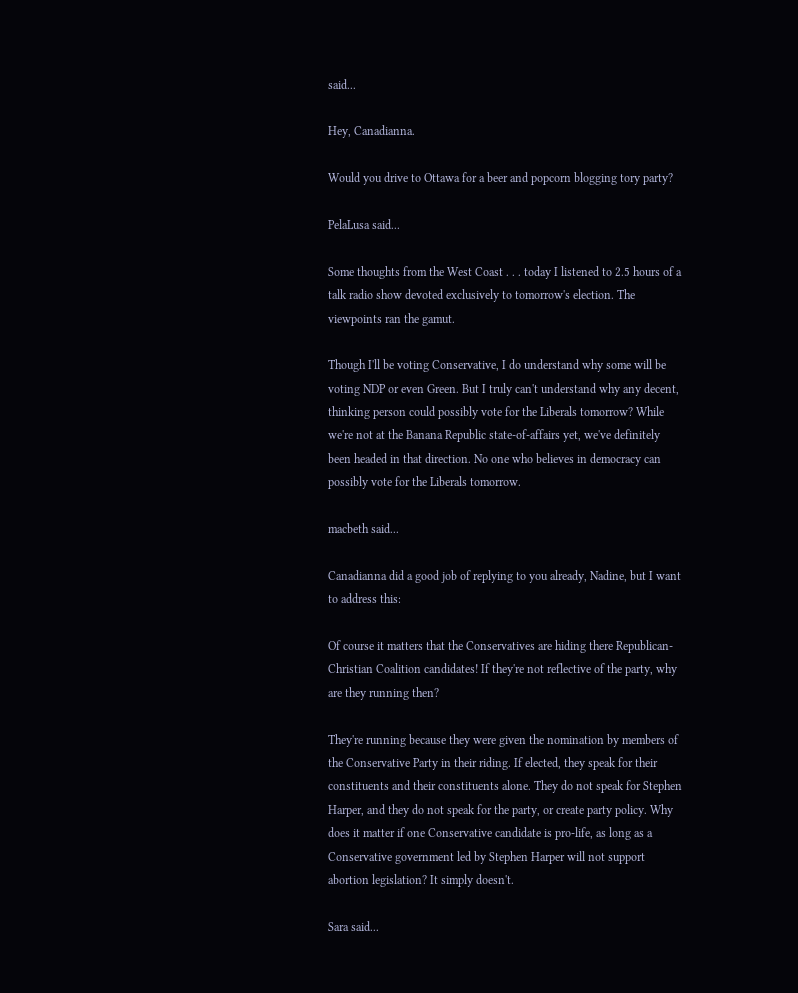said...

Hey, Canadianna.

Would you drive to Ottawa for a beer and popcorn blogging tory party?

PelaLusa said...

Some thoughts from the West Coast . . . today I listened to 2.5 hours of a talk radio show devoted exclusively to tomorrow's election. The viewpoints ran the gamut.

Though I'll be voting Conservative, I do understand why some will be voting NDP or even Green. But I truly can't understand why any decent, thinking person could possibly vote for the Liberals tomorrow? While we're not at the Banana Republic state-of-affairs yet, we've definitely been headed in that direction. No one who believes in democracy can possibly vote for the Liberals tomorrow.

macbeth said...

Canadianna did a good job of replying to you already, Nadine, but I want to address this:

Of course it matters that the Conservatives are hiding there Republican-Christian Coalition candidates! If they're not reflective of the party, why are they running then?

They're running because they were given the nomination by members of the Conservative Party in their riding. If elected, they speak for their constituents and their constituents alone. They do not speak for Stephen Harper, and they do not speak for the party, or create party policy. Why does it matter if one Conservative candidate is pro-life, as long as a Conservative government led by Stephen Harper will not support abortion legislation? It simply doesn't.

Sara said...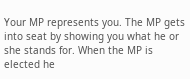Your MP represents you. The MP gets into seat by showing you what he or she stands for. When the MP is elected he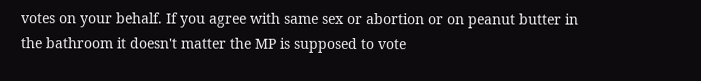votes on your behalf. If you agree with same sex or abortion or on peanut butter in the bathroom it doesn't matter the MP is supposed to vote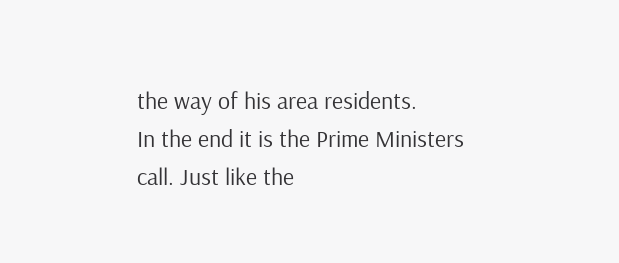the way of his area residents.
In the end it is the Prime Ministers call. Just like the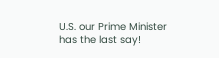U.S. our Prime Minister has the last say!